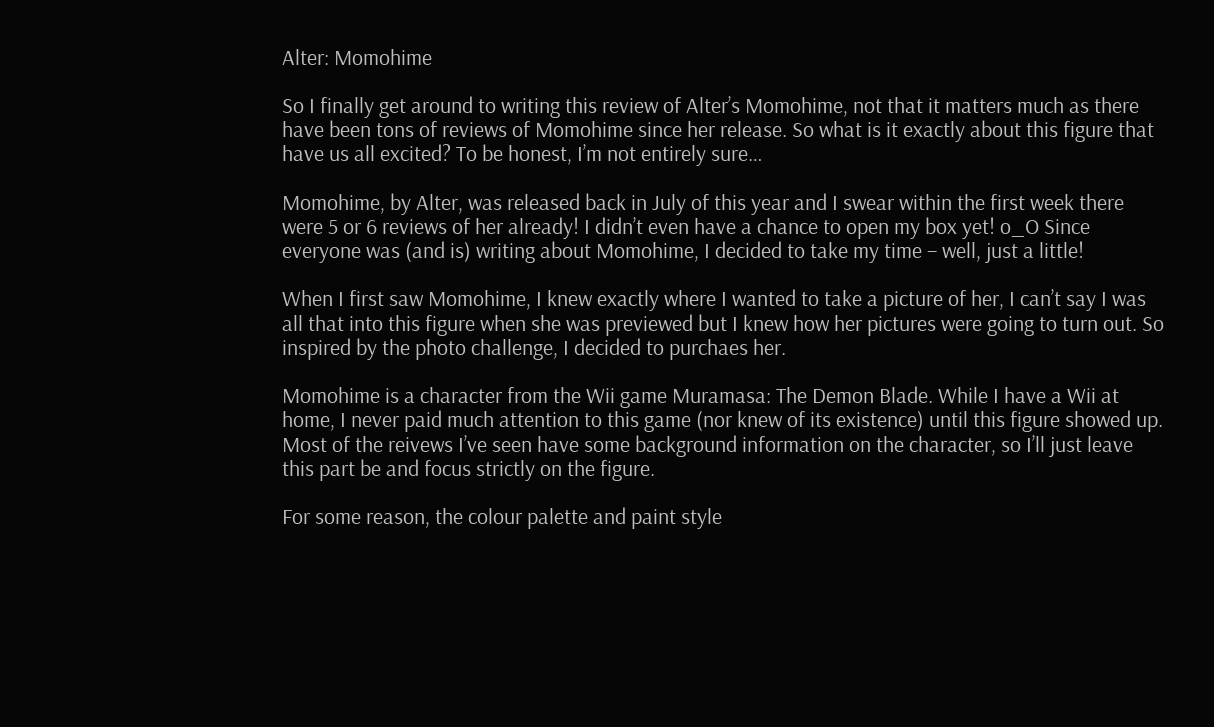Alter: Momohime

So I finally get around to writing this review of Alter’s Momohime, not that it matters much as there have been tons of reviews of Momohime since her release. So what is it exactly about this figure that have us all excited? To be honest, I’m not entirely sure…

Momohime, by Alter, was released back in July of this year and I swear within the first week there were 5 or 6 reviews of her already! I didn’t even have a chance to open my box yet! o_O Since everyone was (and is) writing about Momohime, I decided to take my time – well, just a little!

When I first saw Momohime, I knew exactly where I wanted to take a picture of her, I can’t say I was all that into this figure when she was previewed but I knew how her pictures were going to turn out. So inspired by the photo challenge, I decided to purchaes her.

Momohime is a character from the Wii game Muramasa: The Demon Blade. While I have a Wii at home, I never paid much attention to this game (nor knew of its existence) until this figure showed up. Most of the reivews I’ve seen have some background information on the character, so I’ll just leave this part be and focus strictly on the figure.

For some reason, the colour palette and paint style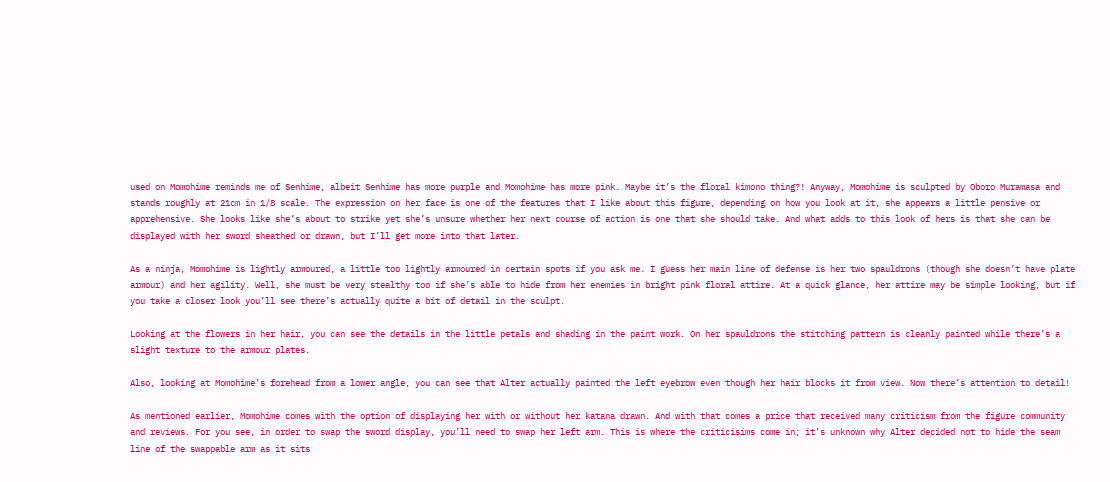used on Momohime reminds me of Senhime, albeit Senhime has more purple and Momohime has more pink. Maybe it’s the floral kimono thing?! Anyway, Momohime is sculpted by Oboro Muramasa and stands roughly at 21cm in 1/8 scale. The expression on her face is one of the features that I like about this figure, depending on how you look at it, she appears a little pensive or apprehensive. She looks like she’s about to strike yet she’s unsure whether her next course of action is one that she should take. And what adds to this look of hers is that she can be displayed with her sword sheathed or drawn, but I’ll get more into that later.

As a ninja, Momohime is lightly armoured, a little too lightly armoured in certain spots if you ask me. I guess her main line of defense is her two spauldrons (though she doesn’t have plate armour) and her agility. Well, she must be very stealthy too if she’s able to hide from her enemies in bright pink floral attire. At a quick glance, her attire may be simple looking, but if you take a closer look you’ll see there’s actually quite a bit of detail in the sculpt.

Looking at the flowers in her hair, you can see the details in the little petals and shading in the paint work. On her spauldrons the stitching pattern is cleanly painted while there’s a slight texture to the armour plates.

Also, looking at Momohime’s forehead from a lower angle, you can see that Alter actually painted the left eyebrow even though her hair blocks it from view. Now there’s attention to detail!

As mentioned earlier, Momohime comes with the option of displaying her with or without her katana drawn. And with that comes a price that received many criticism from the figure community and reviews. For you see, in order to swap the sword display, you’ll need to swap her left arm. This is where the criticisims come in; it’s unknown why Alter decided not to hide the seam line of the swappable arm as it sits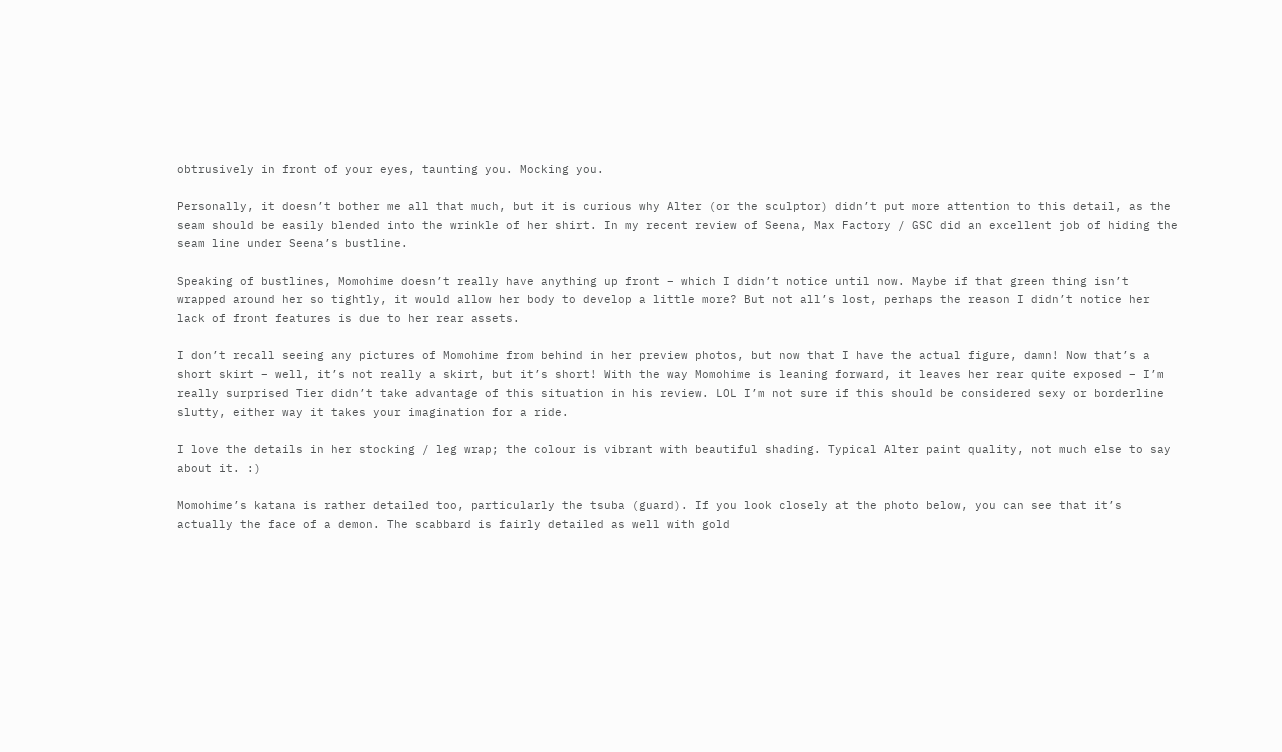obtrusively in front of your eyes, taunting you. Mocking you.

Personally, it doesn’t bother me all that much, but it is curious why Alter (or the sculptor) didn’t put more attention to this detail, as the seam should be easily blended into the wrinkle of her shirt. In my recent review of Seena, Max Factory / GSC did an excellent job of hiding the seam line under Seena’s bustline.

Speaking of bustlines, Momohime doesn’t really have anything up front – which I didn’t notice until now. Maybe if that green thing isn’t wrapped around her so tightly, it would allow her body to develop a little more? But not all’s lost, perhaps the reason I didn’t notice her lack of front features is due to her rear assets.

I don’t recall seeing any pictures of Momohime from behind in her preview photos, but now that I have the actual figure, damn! Now that’s a short skirt – well, it’s not really a skirt, but it’s short! With the way Momohime is leaning forward, it leaves her rear quite exposed – I’m really surprised Tier didn’t take advantage of this situation in his review. LOL I’m not sure if this should be considered sexy or borderline slutty, either way it takes your imagination for a ride.

I love the details in her stocking / leg wrap; the colour is vibrant with beautiful shading. Typical Alter paint quality, not much else to say about it. :)

Momohime’s katana is rather detailed too, particularly the tsuba (guard). If you look closely at the photo below, you can see that it’s actually the face of a demon. The scabbard is fairly detailed as well with gold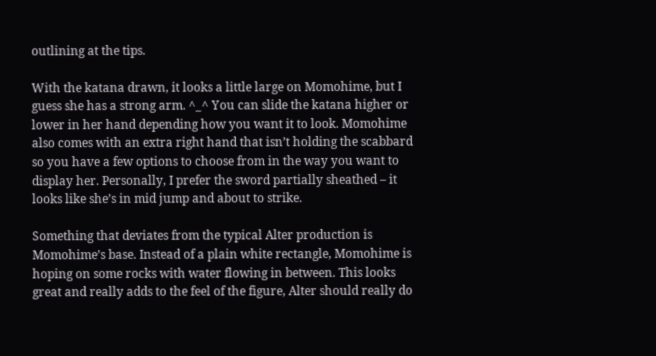outlining at the tips.

With the katana drawn, it looks a little large on Momohime, but I guess she has a strong arm. ^_^ You can slide the katana higher or lower in her hand depending how you want it to look. Momohime also comes with an extra right hand that isn’t holding the scabbard so you have a few options to choose from in the way you want to display her. Personally, I prefer the sword partially sheathed – it looks like she’s in mid jump and about to strike.

Something that deviates from the typical Alter production is Momohime’s base. Instead of a plain white rectangle, Momohime is hoping on some rocks with water flowing in between. This looks great and really adds to the feel of the figure, Alter should really do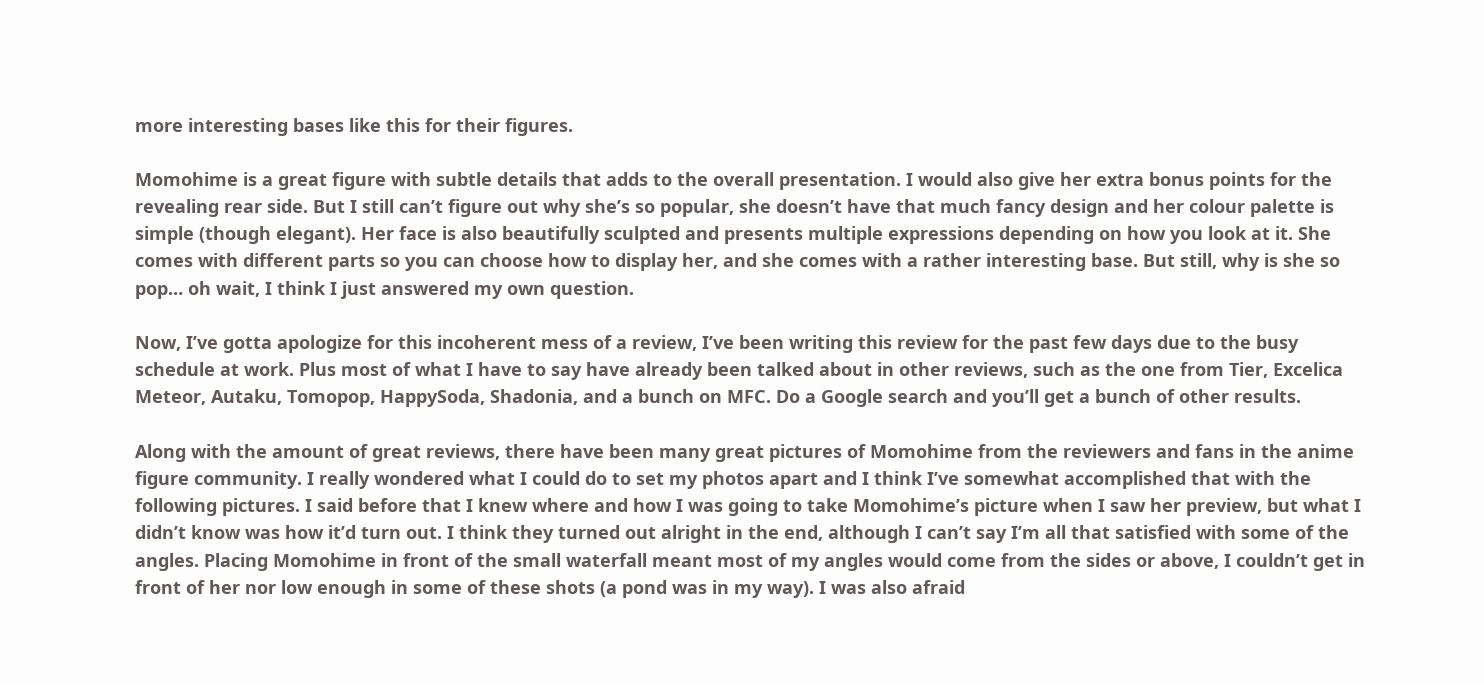more interesting bases like this for their figures.

Momohime is a great figure with subtle details that adds to the overall presentation. I would also give her extra bonus points for the revealing rear side. But I still can’t figure out why she’s so popular, she doesn’t have that much fancy design and her colour palette is simple (though elegant). Her face is also beautifully sculpted and presents multiple expressions depending on how you look at it. She comes with different parts so you can choose how to display her, and she comes with a rather interesting base. But still, why is she so pop… oh wait, I think I just answered my own question.

Now, I’ve gotta apologize for this incoherent mess of a review, I’ve been writing this review for the past few days due to the busy schedule at work. Plus most of what I have to say have already been talked about in other reviews, such as the one from Tier, Excelica Meteor, Autaku, Tomopop, HappySoda, Shadonia, and a bunch on MFC. Do a Google search and you’ll get a bunch of other results.

Along with the amount of great reviews, there have been many great pictures of Momohime from the reviewers and fans in the anime figure community. I really wondered what I could do to set my photos apart and I think I’ve somewhat accomplished that with the following pictures. I said before that I knew where and how I was going to take Momohime’s picture when I saw her preview, but what I didn’t know was how it’d turn out. I think they turned out alright in the end, although I can’t say I’m all that satisfied with some of the angles. Placing Momohime in front of the small waterfall meant most of my angles would come from the sides or above, I couldn’t get in front of her nor low enough in some of these shots (a pond was in my way). I was also afraid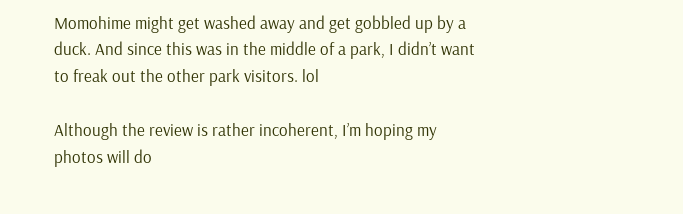Momohime might get washed away and get gobbled up by a duck. And since this was in the middle of a park, I didn’t want to freak out the other park visitors. lol

Although the review is rather incoherent, I’m hoping my photos will do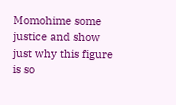Momohime some justice and show just why this figure is so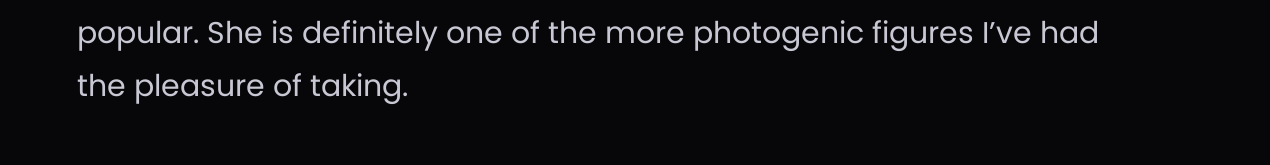popular. She is definitely one of the more photogenic figures I’ve had the pleasure of taking.